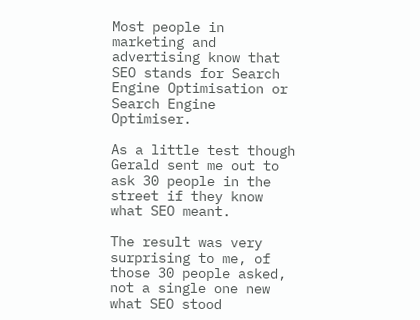Most people in marketing and advertising know that SEO stands for Search Engine Optimisation or Search Engine Optimiser.

As a little test though Gerald sent me out to ask 30 people in the street if they know what SEO meant.

The result was very surprising to me, of those 30 people asked, not a single one new what SEO stood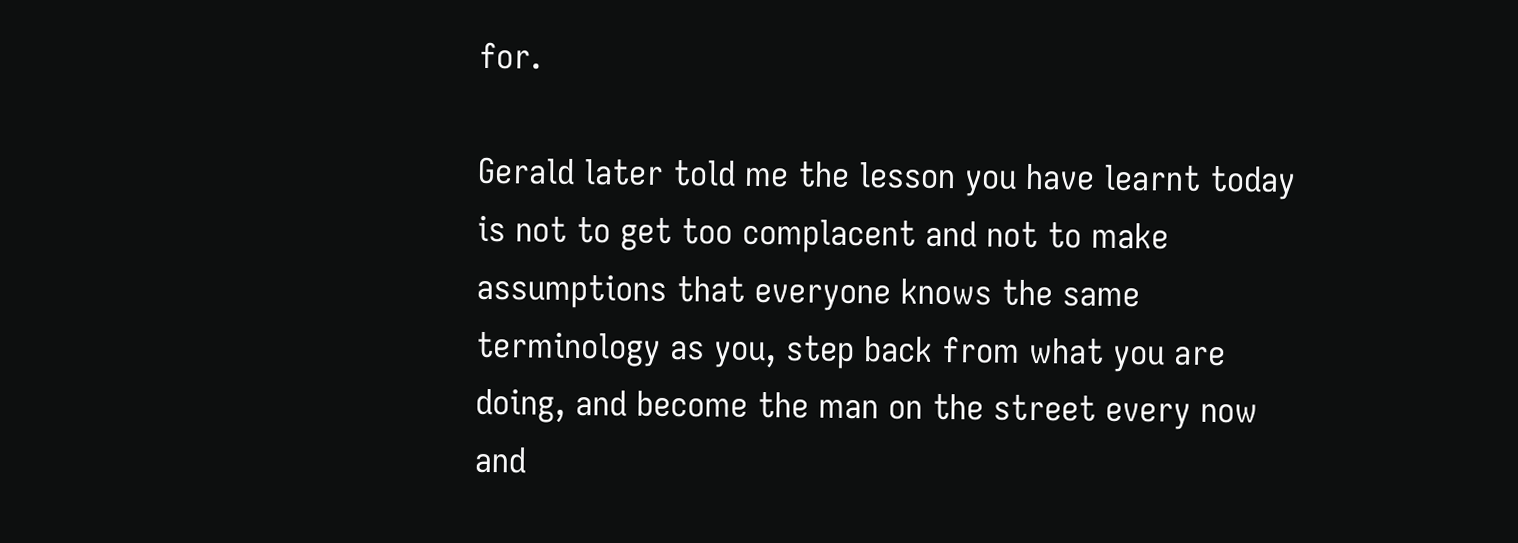for.

Gerald later told me the lesson you have learnt today is not to get too complacent and not to make assumptions that everyone knows the same terminology as you, step back from what you are doing, and become the man on the street every now and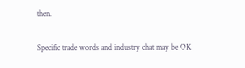then.

Specific trade words and industry chat may be OK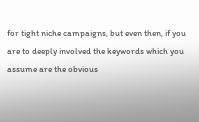for tight niche campaigns, but even then, if you are to deeply involved the keywords which you assume are the obvious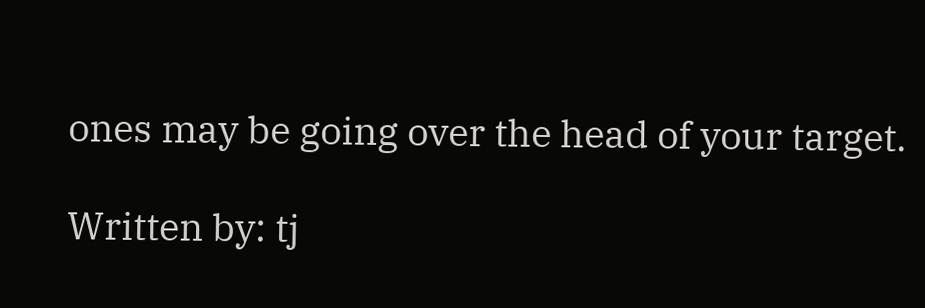ones may be going over the head of your target.

Written by: tj